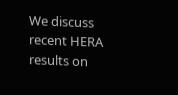We discuss recent HERA results on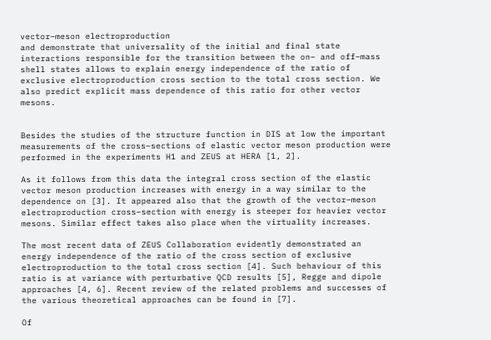vector–meson electroproduction
and demonstrate that universality of the initial and final state interactions responsible for the transition between the on– and off–mass shell states allows to explain energy independence of the ratio of exclusive electroproduction cross section to the total cross section. We also predict explicit mass dependence of this ratio for other vector mesons.


Besides the studies of the structure function in DIS at low the important measurements of the cross–sections of elastic vector meson production were performed in the experiments H1 and ZEUS at HERA [1, 2].

As it follows from this data the integral cross section of the elastic vector meson production increases with energy in a way similar to the dependence on [3]. It appeared also that the growth of the vector–meson electroproduction cross–section with energy is steeper for heavier vector mesons. Similar effect takes also place when the virtuality increases.

The most recent data of ZEUS Collaboration evidently demonstrated an energy independence of the ratio of the cross section of exclusive electroproduction to the total cross section [4]. Such behaviour of this ratio is at variance with perturbative QCD results [5], Regge and dipole approaches [4, 6]. Recent review of the related problems and successes of the various theoretical approaches can be found in [7].

Of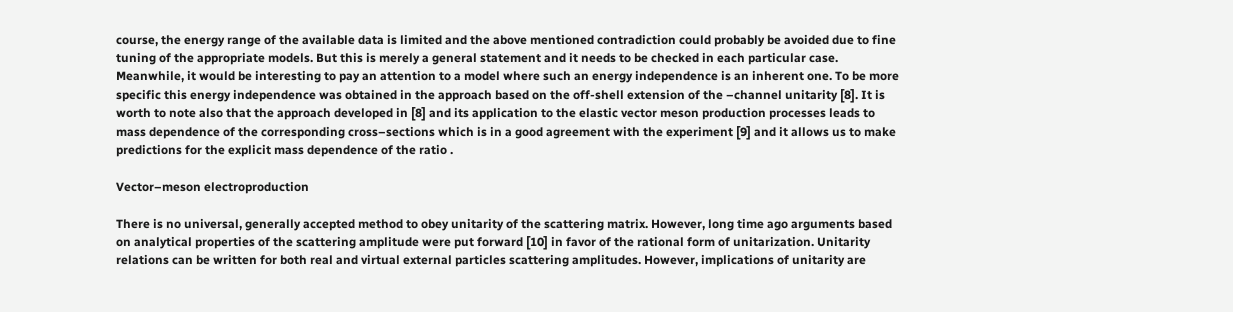course, the energy range of the available data is limited and the above mentioned contradiction could probably be avoided due to fine tuning of the appropriate models. But this is merely a general statement and it needs to be checked in each particular case. Meanwhile, it would be interesting to pay an attention to a model where such an energy independence is an inherent one. To be more specific this energy independence was obtained in the approach based on the off-shell extension of the –channel unitarity [8]. It is worth to note also that the approach developed in [8] and its application to the elastic vector meson production processes leads to mass dependence of the corresponding cross–sections which is in a good agreement with the experiment [9] and it allows us to make predictions for the explicit mass dependence of the ratio .

Vector–meson electroproduction

There is no universal, generally accepted method to obey unitarity of the scattering matrix. However, long time ago arguments based on analytical properties of the scattering amplitude were put forward [10] in favor of the rational form of unitarization. Unitarity relations can be written for both real and virtual external particles scattering amplitudes. However, implications of unitarity are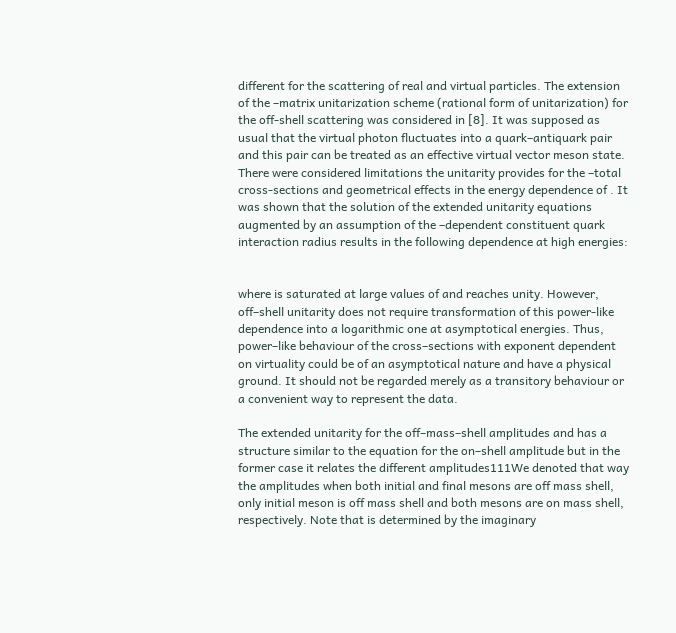different for the scattering of real and virtual particles. The extension of the –matrix unitarization scheme (rational form of unitarization) for the off-shell scattering was considered in [8]. It was supposed as usual that the virtual photon fluctuates into a quark–antiquark pair and this pair can be treated as an effective virtual vector meson state. There were considered limitations the unitarity provides for the –total cross-sections and geometrical effects in the energy dependence of . It was shown that the solution of the extended unitarity equations augmented by an assumption of the –dependent constituent quark interaction radius results in the following dependence at high energies:


where is saturated at large values of and reaches unity. However, off–shell unitarity does not require transformation of this power-like dependence into a logarithmic one at asymptotical energies. Thus, power–like behaviour of the cross–sections with exponent dependent on virtuality could be of an asymptotical nature and have a physical ground. It should not be regarded merely as a transitory behaviour or a convenient way to represent the data.

The extended unitarity for the off–mass–shell amplitudes and has a structure similar to the equation for the on–shell amplitude but in the former case it relates the different amplitudes111We denoted that way the amplitudes when both initial and final mesons are off mass shell, only initial meson is off mass shell and both mesons are on mass shell, respectively. Note that is determined by the imaginary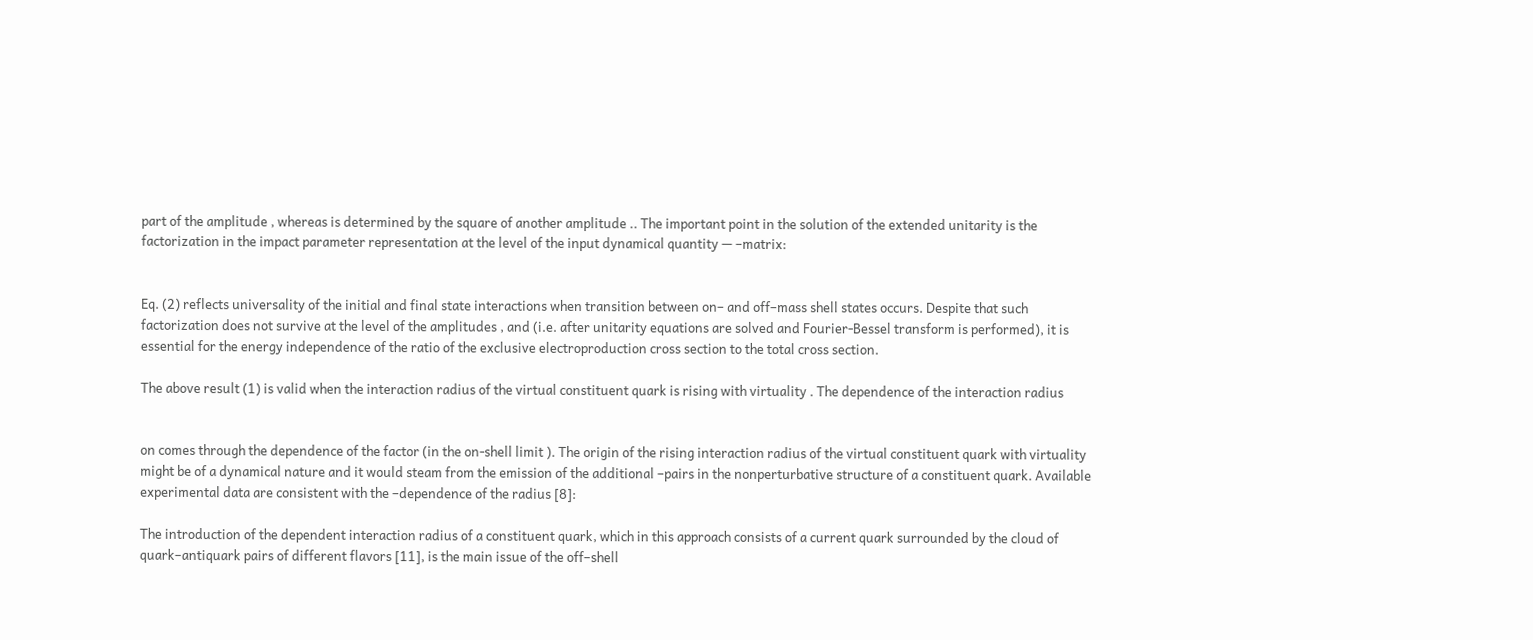part of the amplitude , whereas is determined by the square of another amplitude .. The important point in the solution of the extended unitarity is the factorization in the impact parameter representation at the level of the input dynamical quantity — –matrix:


Eq. (2) reflects universality of the initial and final state interactions when transition between on– and off–mass shell states occurs. Despite that such factorization does not survive at the level of the amplitudes , and (i.e. after unitarity equations are solved and Fourier-Bessel transform is performed), it is essential for the energy independence of the ratio of the exclusive electroproduction cross section to the total cross section.

The above result (1) is valid when the interaction radius of the virtual constituent quark is rising with virtuality . The dependence of the interaction radius


on comes through the dependence of the factor (in the on-shell limit ). The origin of the rising interaction radius of the virtual constituent quark with virtuality might be of a dynamical nature and it would steam from the emission of the additional –pairs in the nonperturbative structure of a constituent quark. Available experimental data are consistent with the –dependence of the radius [8]:

The introduction of the dependent interaction radius of a constituent quark, which in this approach consists of a current quark surrounded by the cloud of quark–antiquark pairs of different flavors [11], is the main issue of the off–shell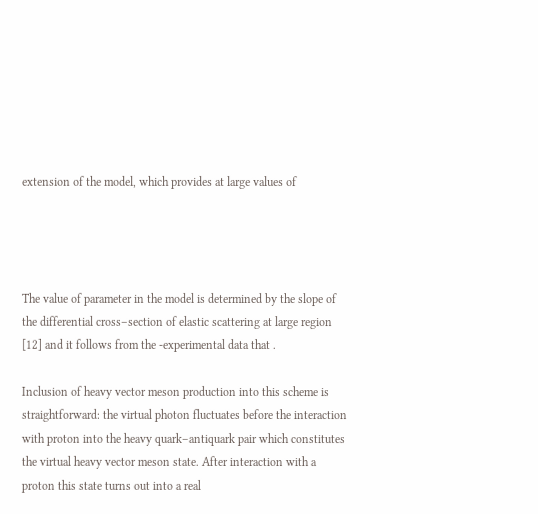extension of the model, which provides at large values of




The value of parameter in the model is determined by the slope of the differential cross–section of elastic scattering at large region [12] and it follows from the -experimental data that .

Inclusion of heavy vector meson production into this scheme is straightforward: the virtual photon fluctuates before the interaction with proton into the heavy quark–antiquark pair which constitutes the virtual heavy vector meson state. After interaction with a proton this state turns out into a real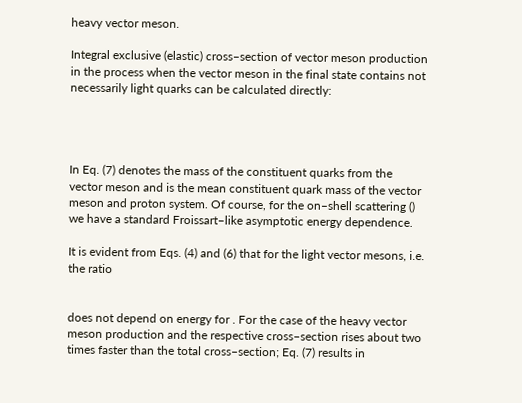heavy vector meson.

Integral exclusive (elastic) cross–section of vector meson production in the process when the vector meson in the final state contains not necessarily light quarks can be calculated directly:




In Eq. (7) denotes the mass of the constituent quarks from the vector meson and is the mean constituent quark mass of the vector meson and proton system. Of course, for the on–shell scattering () we have a standard Froissart–like asymptotic energy dependence.

It is evident from Eqs. (4) and (6) that for the light vector mesons, i.e. the ratio


does not depend on energy for . For the case of the heavy vector meson production and the respective cross–section rises about two times faster than the total cross–section; Eq. (7) results in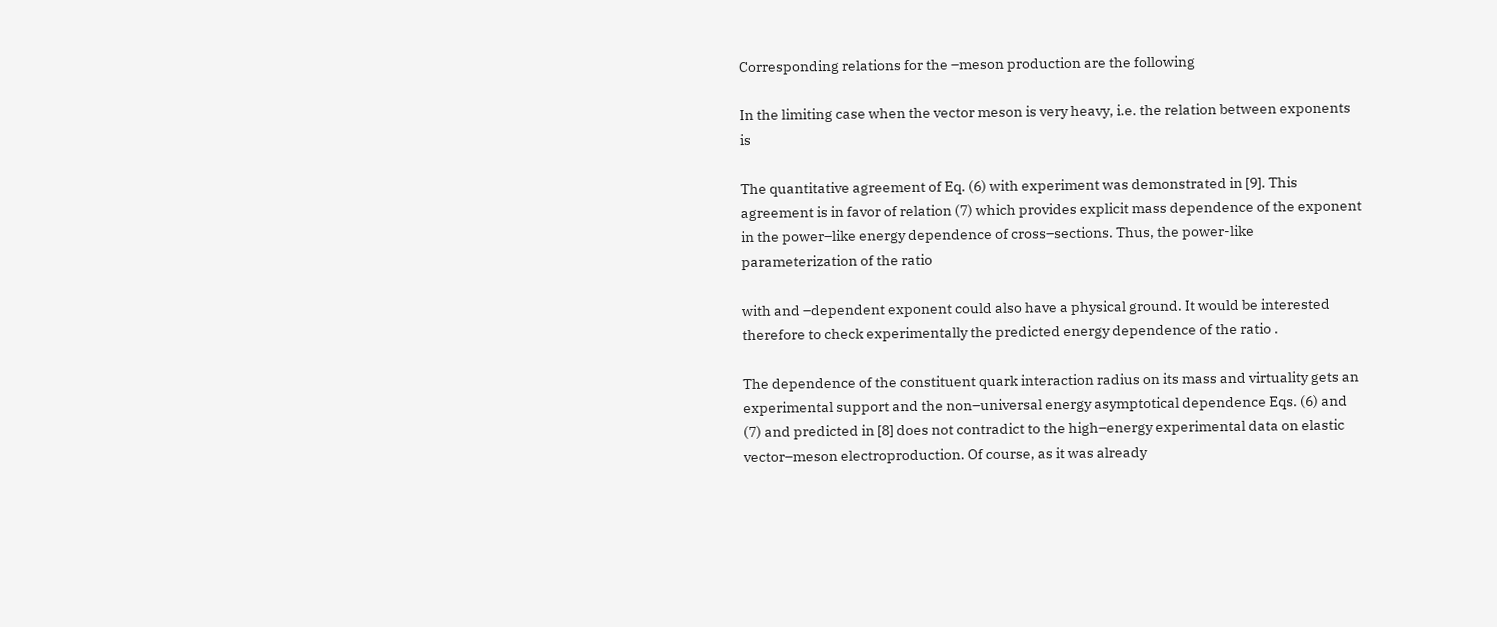Corresponding relations for the –meson production are the following

In the limiting case when the vector meson is very heavy, i.e. the relation between exponents is

The quantitative agreement of Eq. (6) with experiment was demonstrated in [9]. This agreement is in favor of relation (7) which provides explicit mass dependence of the exponent in the power–like energy dependence of cross–sections. Thus, the power-like parameterization of the ratio

with and –dependent exponent could also have a physical ground. It would be interested therefore to check experimentally the predicted energy dependence of the ratio .

The dependence of the constituent quark interaction radius on its mass and virtuality gets an experimental support and the non–universal energy asymptotical dependence Eqs. (6) and (7) and predicted in [8] does not contradict to the high–energy experimental data on elastic vector–meson electroproduction. Of course, as it was already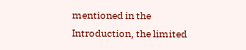mentioned in the Introduction, the limited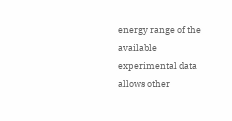energy range of the available experimental data allows other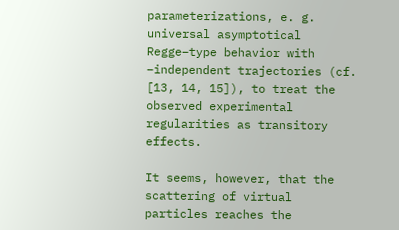parameterizations, e. g. universal asymptotical Regge–type behavior with –independent trajectories (cf. [13, 14, 15]), to treat the observed experimental regularities as transitory effects.

It seems, however, that the scattering of virtual particles reaches the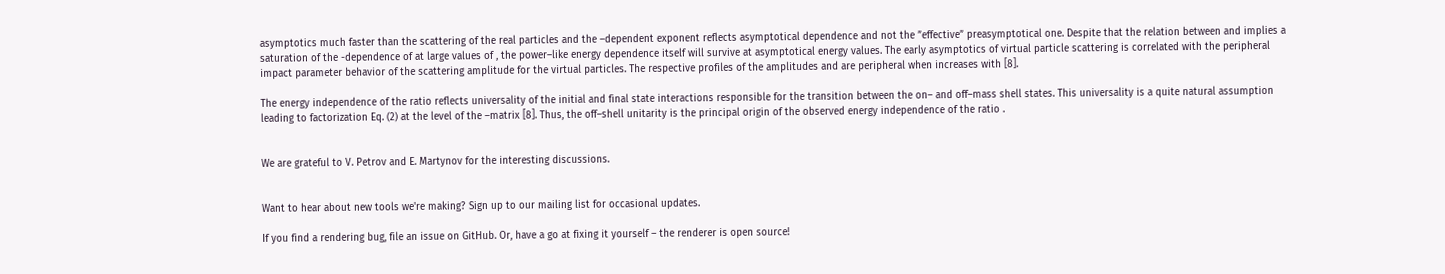asymptotics much faster than the scattering of the real particles and the –dependent exponent reflects asymptotical dependence and not the ”effective” preasymptotical one. Despite that the relation between and implies a saturation of the -dependence of at large values of , the power–like energy dependence itself will survive at asymptotical energy values. The early asymptotics of virtual particle scattering is correlated with the peripheral impact parameter behavior of the scattering amplitude for the virtual particles. The respective profiles of the amplitudes and are peripheral when increases with [8].

The energy independence of the ratio reflects universality of the initial and final state interactions responsible for the transition between the on– and off–mass shell states. This universality is a quite natural assumption leading to factorization Eq. (2) at the level of the –matrix [8]. Thus, the off–shell unitarity is the principal origin of the observed energy independence of the ratio .


We are grateful to V. Petrov and E. Martynov for the interesting discussions.


Want to hear about new tools we're making? Sign up to our mailing list for occasional updates.

If you find a rendering bug, file an issue on GitHub. Or, have a go at fixing it yourself – the renderer is open source!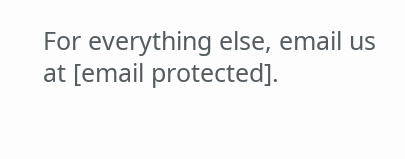For everything else, email us at [email protected].